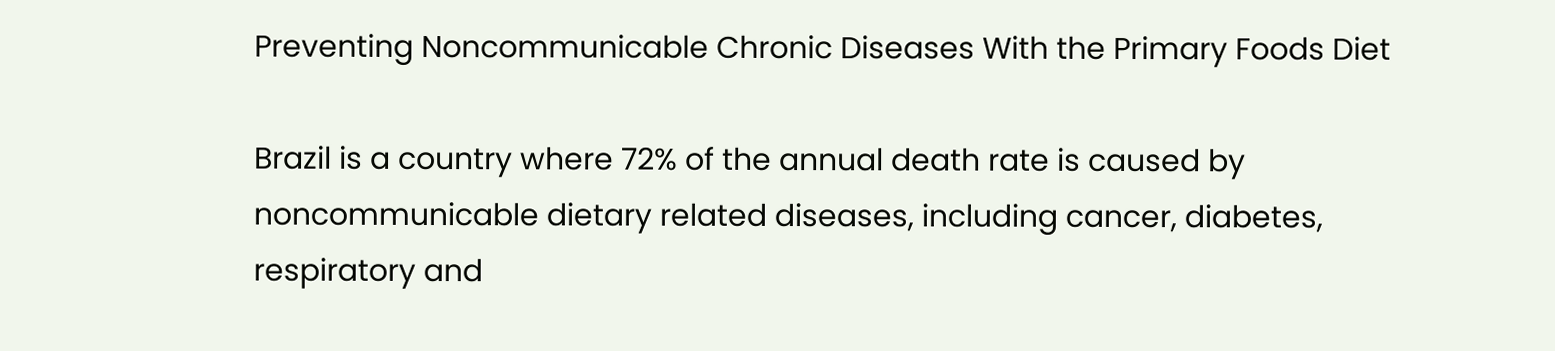Preventing Noncommunicable Chronic Diseases With the Primary Foods Diet

Brazil is a country where 72% of the annual death rate is caused by noncommunicable dietary related diseases, including cancer, diabetes, respiratory and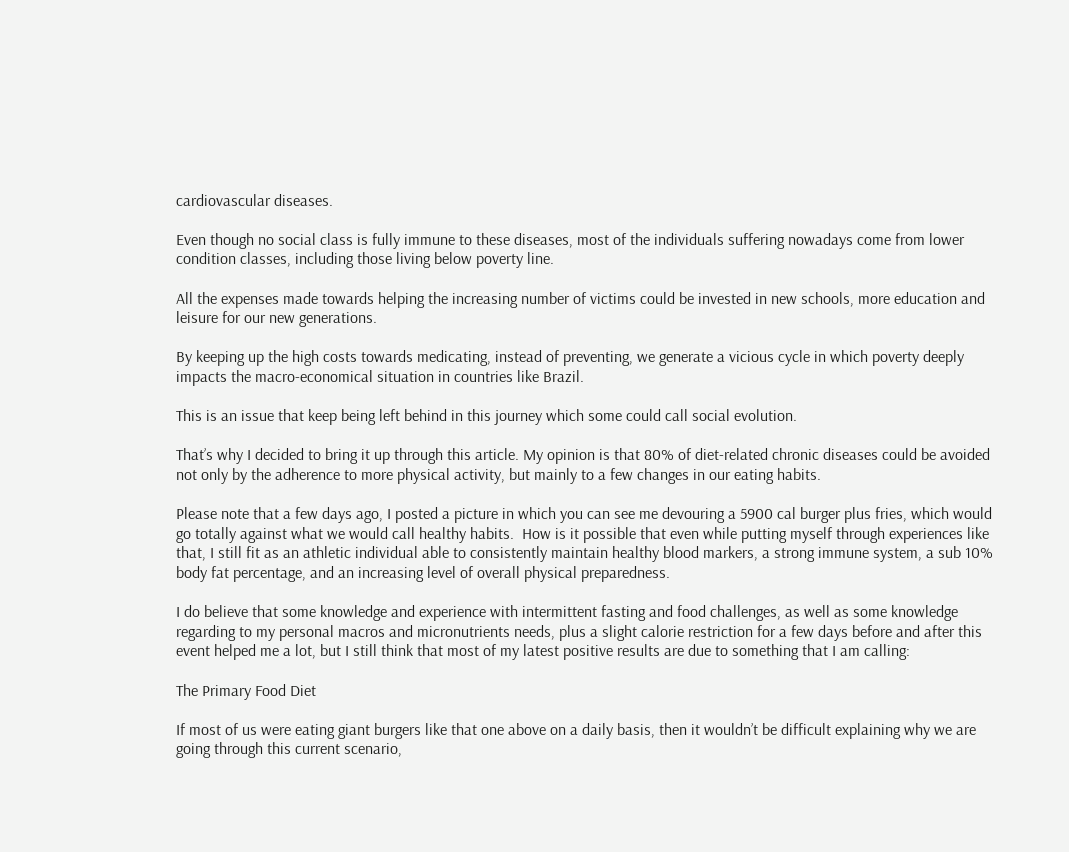cardiovascular diseases.

Even though no social class is fully immune to these diseases, most of the individuals suffering nowadays come from lower condition classes, including those living below poverty line.

All the expenses made towards helping the increasing number of victims could be invested in new schools, more education and leisure for our new generations.

By keeping up the high costs towards medicating, instead of preventing, we generate a vicious cycle in which poverty deeply impacts the macro-economical situation in countries like Brazil.

This is an issue that keep being left behind in this journey which some could call social evolution.

That’s why I decided to bring it up through this article. My opinion is that 80% of diet-related chronic diseases could be avoided not only by the adherence to more physical activity, but mainly to a few changes in our eating habits.

Please note that a few days ago, I posted a picture in which you can see me devouring a 5900 cal burger plus fries, which would go totally against what we would call healthy habits.  How is it possible that even while putting myself through experiences like that, I still fit as an athletic individual able to consistently maintain healthy blood markers, a strong immune system, a sub 10% body fat percentage, and an increasing level of overall physical preparedness.

I do believe that some knowledge and experience with intermittent fasting and food challenges, as well as some knowledge regarding to my personal macros and micronutrients needs, plus a slight calorie restriction for a few days before and after this event helped me a lot, but I still think that most of my latest positive results are due to something that I am calling:

The Primary Food Diet

If most of us were eating giant burgers like that one above on a daily basis, then it wouldn’t be difficult explaining why we are going through this current scenario,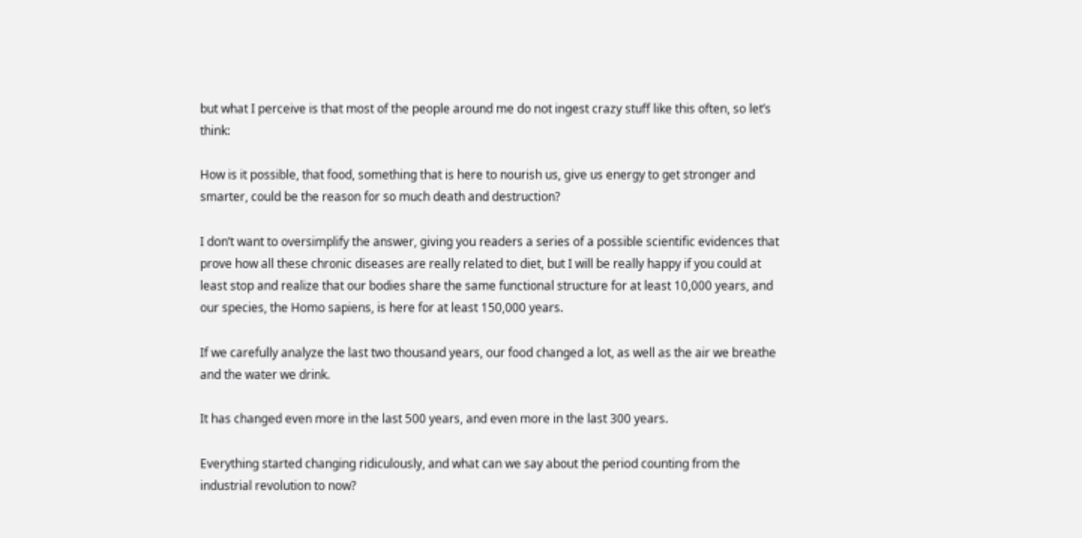but what I perceive is that most of the people around me do not ingest crazy stuff like this often, so let’s think:

How is it possible, that food, something that is here to nourish us, give us energy to get stronger and smarter, could be the reason for so much death and destruction?

I don’t want to oversimplify the answer, giving you readers a series of a possible scientific evidences that prove how all these chronic diseases are really related to diet, but I will be really happy if you could at least stop and realize that our bodies share the same functional structure for at least 10,000 years, and our species, the Homo sapiens, is here for at least 150,000 years.

If we carefully analyze the last two thousand years, our food changed a lot, as well as the air we breathe and the water we drink.

It has changed even more in the last 500 years, and even more in the last 300 years.

Everything started changing ridiculously, and what can we say about the period counting from the industrial revolution to now?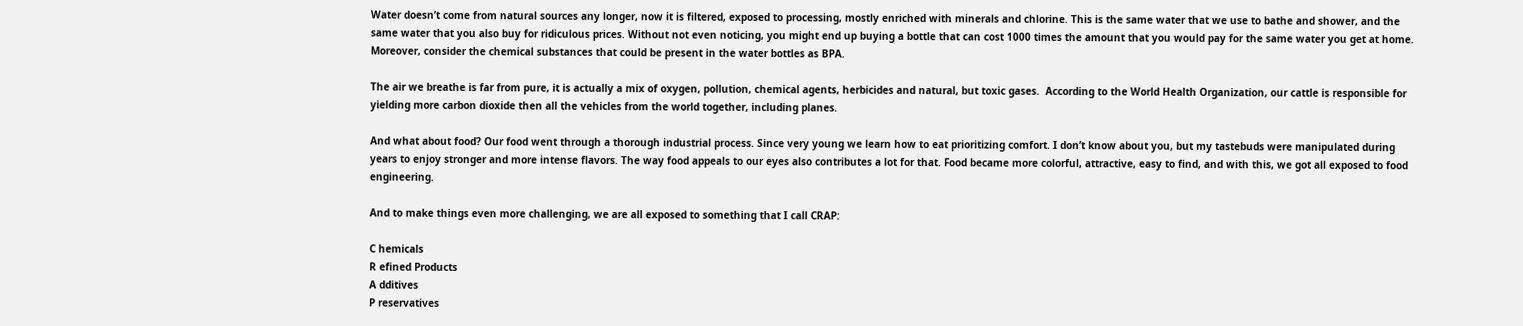Water doesn’t come from natural sources any longer, now it is filtered, exposed to processing, mostly enriched with minerals and chlorine. This is the same water that we use to bathe and shower, and the same water that you also buy for ridiculous prices. Without not even noticing, you might end up buying a bottle that can cost 1000 times the amount that you would pay for the same water you get at home. Moreover, consider the chemical substances that could be present in the water bottles as BPA.

The air we breathe is far from pure, it is actually a mix of oxygen, pollution, chemical agents, herbicides and natural, but toxic gases.  According to the World Health Organization, our cattle is responsible for yielding more carbon dioxide then all the vehicles from the world together, including planes.

And what about food? Our food went through a thorough industrial process. Since very young we learn how to eat prioritizing comfort. I don’t know about you, but my tastebuds were manipulated during years to enjoy stronger and more intense flavors. The way food appeals to our eyes also contributes a lot for that. Food became more colorful, attractive, easy to find, and with this, we got all exposed to food engineering.

And to make things even more challenging, we are all exposed to something that I call CRAP:

C hemicals
R efined Products
A dditives
P reservatives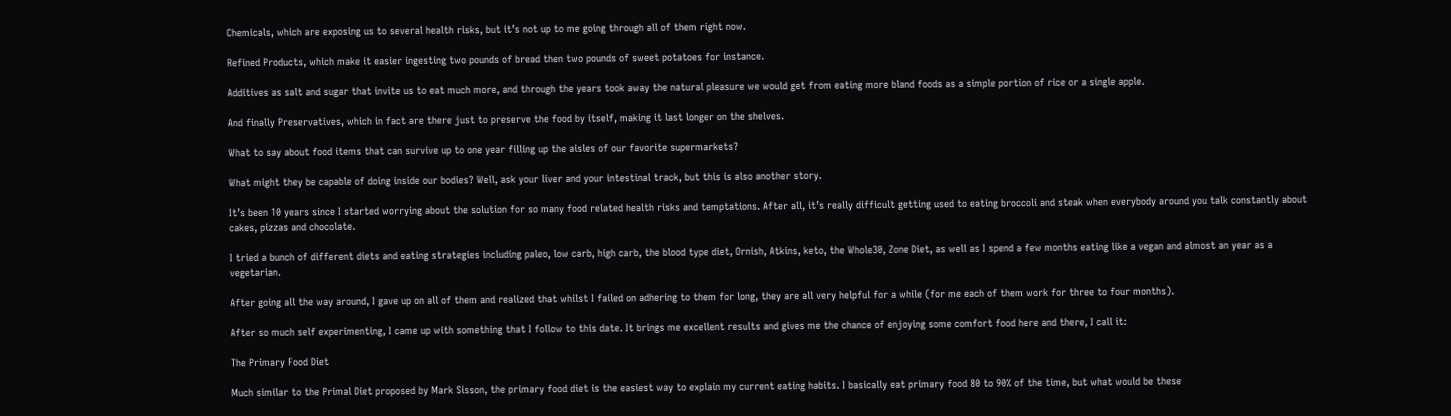Chemicals, which are exposing us to several health risks, but it’s not up to me going through all of them right now.

Refined Products, which make it easier ingesting two pounds of bread then two pounds of sweet potatoes for instance.

Additives as salt and sugar that invite us to eat much more, and through the years took away the natural pleasure we would get from eating more bland foods as a simple portion of rice or a single apple.

And finally Preservatives, which in fact are there just to preserve the food by itself, making it last longer on the shelves.

What to say about food items that can survive up to one year filling up the aisles of our favorite supermarkets?

What might they be capable of doing inside our bodies? Well, ask your liver and your intestinal track, but this is also another story.

It’s been 10 years since I started worrying about the solution for so many food related health risks and temptations. After all, it’s really difficult getting used to eating broccoli and steak when everybody around you talk constantly about cakes, pizzas and chocolate.

I tried a bunch of different diets and eating strategies including paleo, low carb, high carb, the blood type diet, Ornish, Atkins, keto, the Whole30, Zone Diet, as well as I spend a few months eating like a vegan and almost an year as a vegetarian.

After going all the way around, I gave up on all of them and realized that whilst I failed on adhering to them for long, they are all very helpful for a while (for me each of them work for three to four months).

After so much self experimenting, I came up with something that I follow to this date. It brings me excellent results and gives me the chance of enjoying some comfort food here and there, I call it:

The Primary Food Diet

Much similar to the Primal Diet proposed by Mark Sisson, the primary food diet is the easiest way to explain my current eating habits. I basically eat primary food 80 to 90% of the time, but what would be these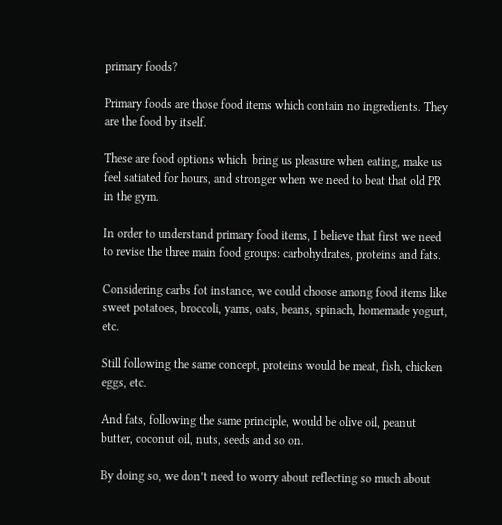primary foods?

Primary foods are those food items which contain no ingredients. They are the food by itself.

These are food options which  bring us pleasure when eating, make us feel satiated for hours, and stronger when we need to beat that old PR in the gym.

In order to understand primary food items, I believe that first we need to revise the three main food groups: carbohydrates, proteins and fats.

Considering carbs fot instance, we could choose among food items like sweet potatoes, broccoli, yams, oats, beans, spinach, homemade yogurt, etc.

Still following the same concept, proteins would be meat, fish, chicken eggs, etc.

And fats, following the same principle, would be olive oil, peanut butter, coconut oil, nuts, seeds and so on.

By doing so, we don’t need to worry about reflecting so much about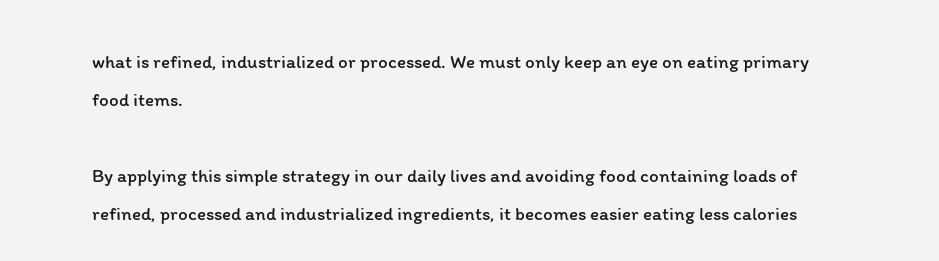what is refined, industrialized or processed. We must only keep an eye on eating primary food items.

By applying this simple strategy in our daily lives and avoiding food containing loads of refined, processed and industrialized ingredients, it becomes easier eating less calories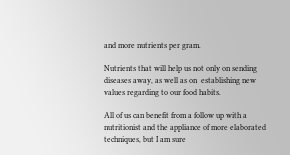and more nutrients per gram.

Nutrients that will help us not only on sending diseases away, as well as on  establishing new values regarding to our food habits.

All of us can benefit from a follow up with a nutritionist and the appliance of more elaborated techniques, but I am sure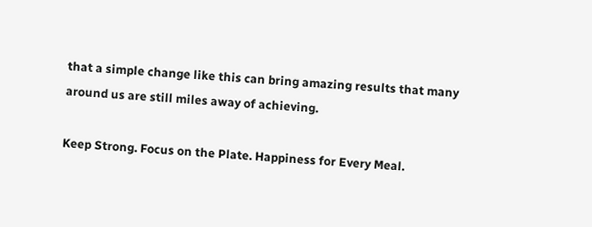that a simple change like this can bring amazing results that many around us are still miles away of achieving.

Keep Strong. Focus on the Plate. Happiness for Every Meal.